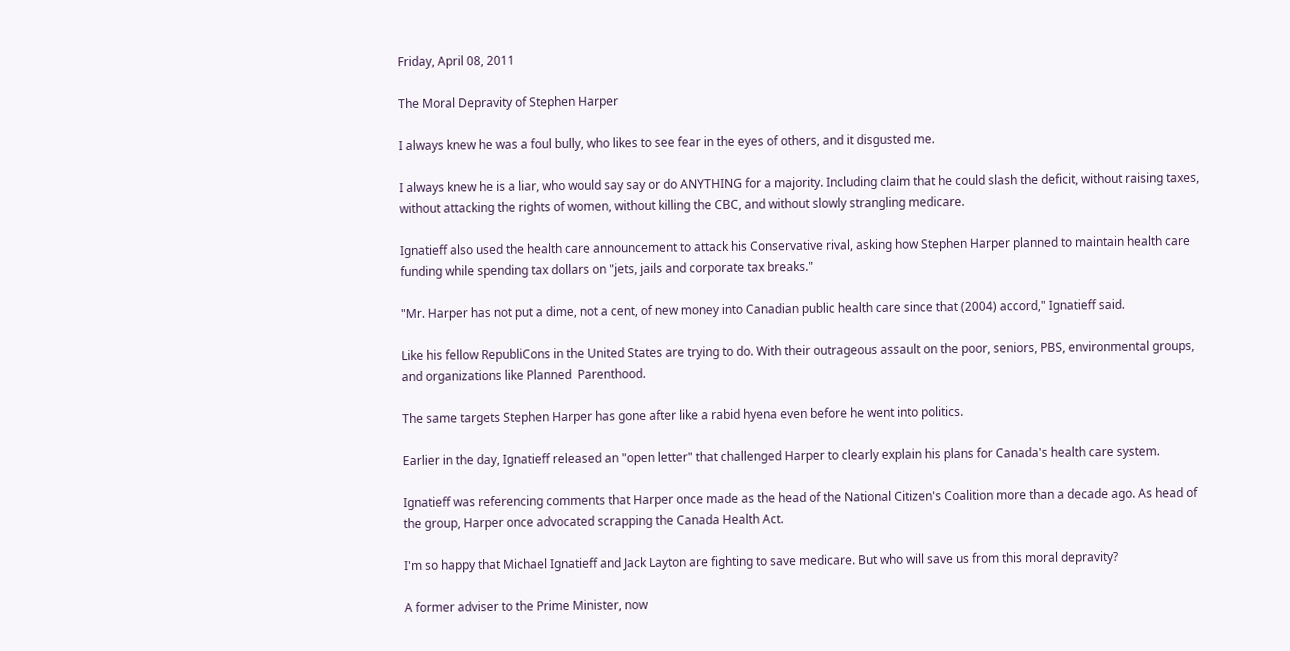Friday, April 08, 2011

The Moral Depravity of Stephen Harper

I always knew he was a foul bully, who likes to see fear in the eyes of others, and it disgusted me.

I always knew he is a liar, who would say say or do ANYTHING for a majority. Including claim that he could slash the deficit, without raising taxes, without attacking the rights of women, without killing the CBC, and without slowly strangling medicare.

Ignatieff also used the health care announcement to attack his Conservative rival, asking how Stephen Harper planned to maintain health care funding while spending tax dollars on "jets, jails and corporate tax breaks."

"Mr. Harper has not put a dime, not a cent, of new money into Canadian public health care since that (2004) accord," Ignatieff said.

Like his fellow RepubliCons in the United States are trying to do. With their outrageous assault on the poor, seniors, PBS, environmental groups, and organizations like Planned  Parenthood.

The same targets Stephen Harper has gone after like a rabid hyena even before he went into politics.

Earlier in the day, Ignatieff released an "open letter" that challenged Harper to clearly explain his plans for Canada's health care system.

Ignatieff was referencing comments that Harper once made as the head of the National Citizen's Coalition more than a decade ago. As head of the group, Harper once advocated scrapping the Canada Health Act.

I'm so happy that Michael Ignatieff and Jack Layton are fighting to save medicare. But who will save us from this moral depravity?

A former adviser to the Prime Minister, now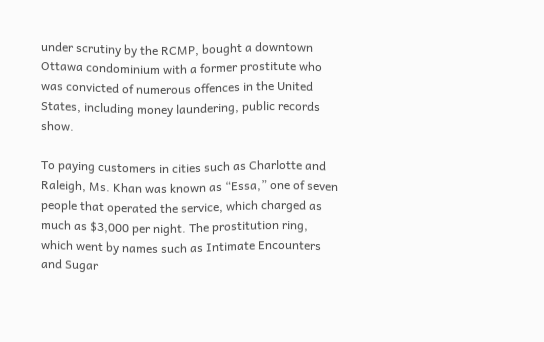under scrutiny by the RCMP, bought a downtown Ottawa condominium with a former prostitute who was convicted of numerous offences in the United States, including money laundering, public records show.

To paying customers in cities such as Charlotte and Raleigh, Ms. Khan was known as “Essa,” one of seven people that operated the service, which charged as much as $3,000 per night. The prostitution ring, which went by names such as Intimate Encounters and Sugar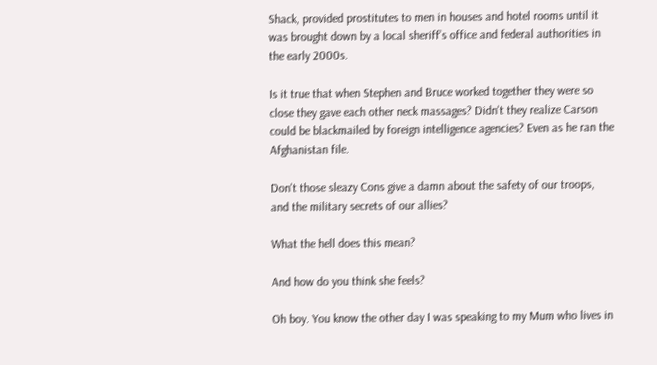Shack, provided prostitutes to men in houses and hotel rooms until it was brought down by a local sheriff’s office and federal authorities in the early 2000s.

Is it true that when Stephen and Bruce worked together they were so close they gave each other neck massages? Didn't they realize Carson could be blackmailed by foreign intelligence agencies? Even as he ran the Afghanistan file.

Don't those sleazy Cons give a damn about the safety of our troops, and the military secrets of our allies?

What the hell does this mean?

And how do you think she feels?

Oh boy. You know the other day I was speaking to my Mum who lives in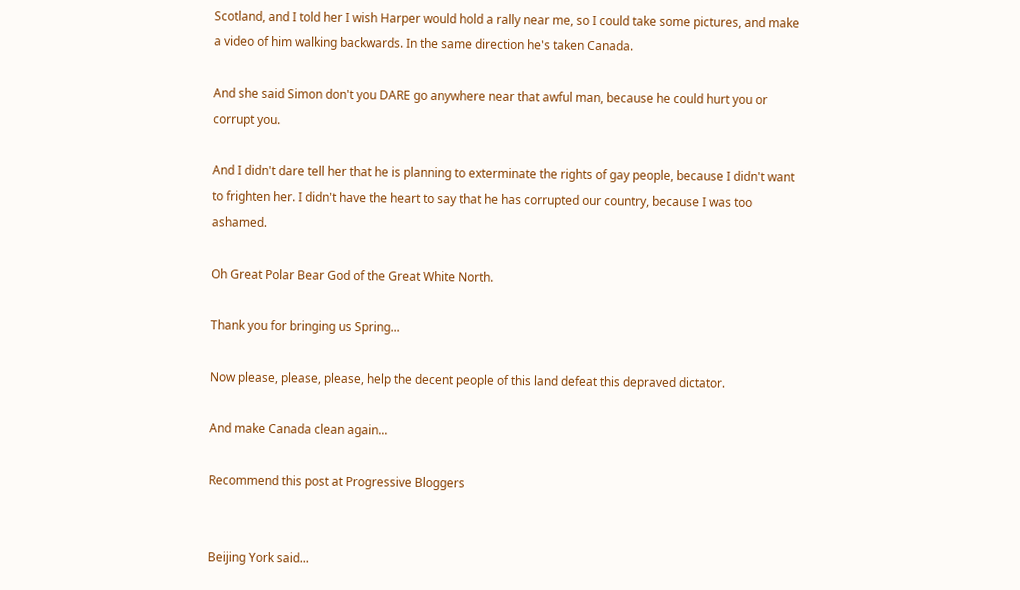Scotland, and I told her I wish Harper would hold a rally near me, so I could take some pictures, and make a video of him walking backwards. In the same direction he's taken Canada.

And she said Simon don't you DARE go anywhere near that awful man, because he could hurt you or corrupt you.

And I didn't dare tell her that he is planning to exterminate the rights of gay people, because I didn't want to frighten her. I didn't have the heart to say that he has corrupted our country, because I was too ashamed.

Oh Great Polar Bear God of the Great White North.

Thank you for bringing us Spring...

Now please, please, please, help the decent people of this land defeat this depraved dictator.

And make Canada clean again...

Recommend this post at Progressive Bloggers


Beijing York said...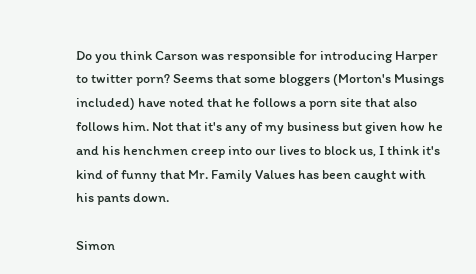Do you think Carson was responsible for introducing Harper to twitter porn? Seems that some bloggers (Morton's Musings included) have noted that he follows a porn site that also follows him. Not that it's any of my business but given how he and his henchmen creep into our lives to block us, I think it's kind of funny that Mr. Family Values has been caught with his pants down.

Simon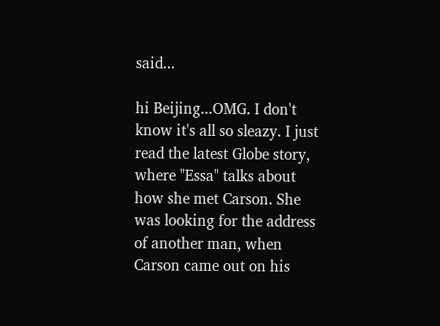said...

hi Beijing...OMG. I don't know it's all so sleazy. I just read the latest Globe story, where "Essa" talks about how she met Carson. She was looking for the address of another man, when Carson came out on his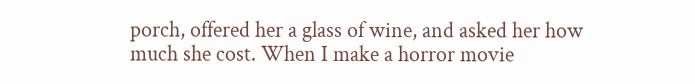porch, offered her a glass of wine, and asked her how much she cost. When I make a horror movie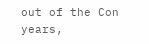out of the Con years,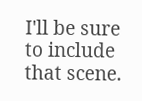I'll be sure to include that scene.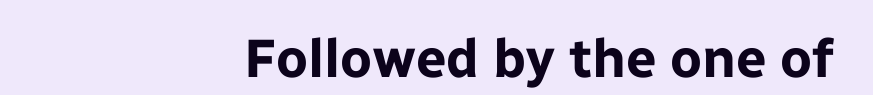Followed by the one of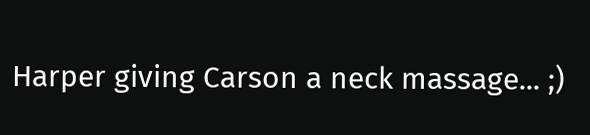Harper giving Carson a neck massage... ;)